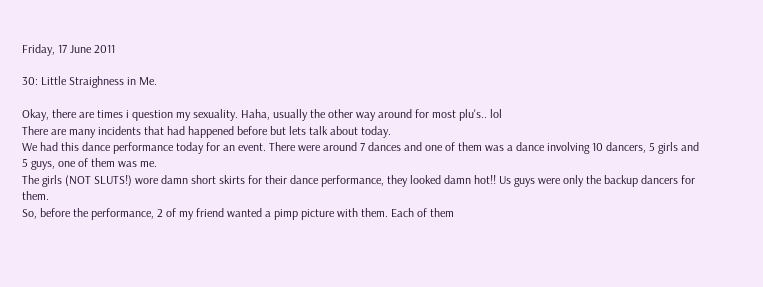Friday, 17 June 2011

30: Little Straighness in Me.

Okay, there are times i question my sexuality. Haha, usually the other way around for most plu's.. lol
There are many incidents that had happened before but lets talk about today.
We had this dance performance today for an event. There were around 7 dances and one of them was a dance involving 10 dancers, 5 girls and 5 guys, one of them was me.
The girls (NOT SLUTS!) wore damn short skirts for their dance performance, they looked damn hot!! Us guys were only the backup dancers for them.
So, before the performance, 2 of my friend wanted a pimp picture with them. Each of them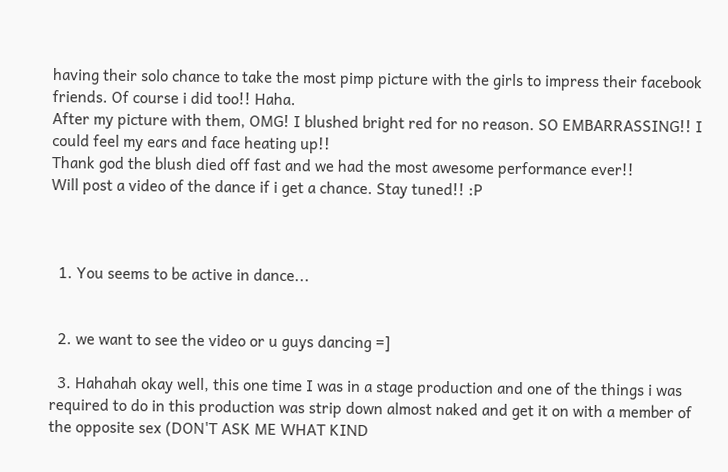having their solo chance to take the most pimp picture with the girls to impress their facebook friends. Of course i did too!! Haha.
After my picture with them, OMG! I blushed bright red for no reason. SO EMBARRASSING!! I could feel my ears and face heating up!!
Thank god the blush died off fast and we had the most awesome performance ever!!
Will post a video of the dance if i get a chance. Stay tuned!! :P



  1. You seems to be active in dance...


  2. we want to see the video or u guys dancing =]

  3. Hahahah okay well, this one time I was in a stage production and one of the things i was required to do in this production was strip down almost naked and get it on with a member of the opposite sex (DON'T ASK ME WHAT KIND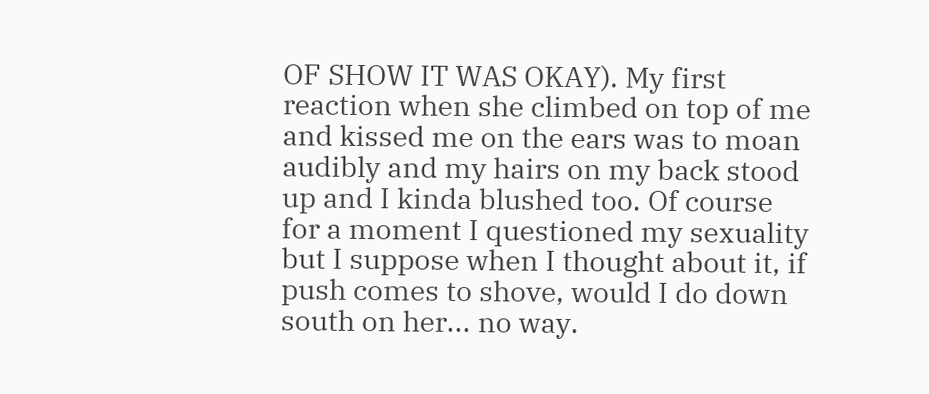OF SHOW IT WAS OKAY). My first reaction when she climbed on top of me and kissed me on the ears was to moan audibly and my hairs on my back stood up and I kinda blushed too. Of course for a moment I questioned my sexuality but I suppose when I thought about it, if push comes to shove, would I do down south on her... no way.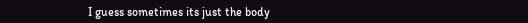I guess sometimes its just the body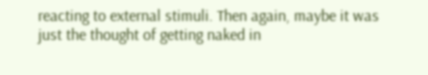reacting to external stimuli. Then again, maybe it was just the thought of getting naked in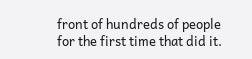front of hundreds of people for the first time that did it.